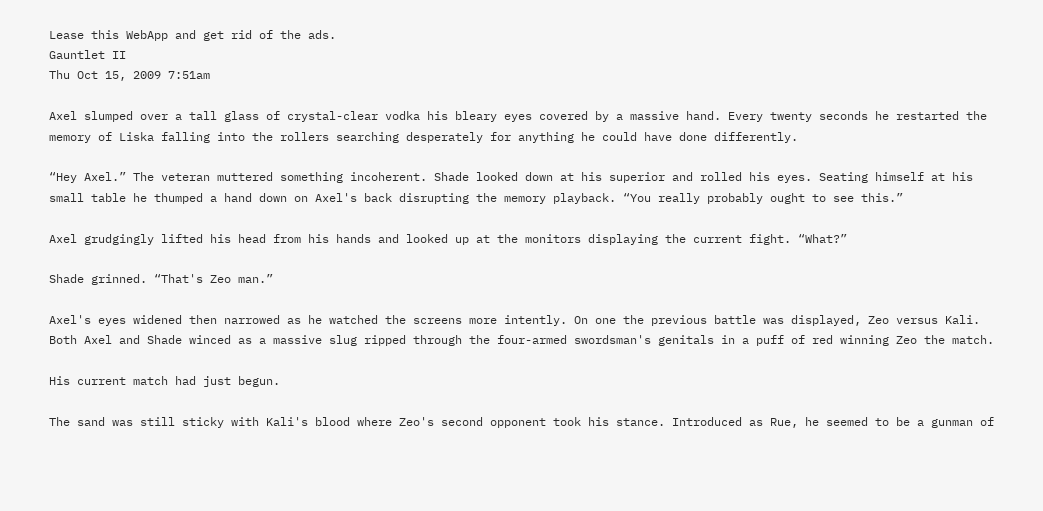Lease this WebApp and get rid of the ads.
Gauntlet II
Thu Oct 15, 2009 7:51am

Axel slumped over a tall glass of crystal-clear vodka his bleary eyes covered by a massive hand. Every twenty seconds he restarted the memory of Liska falling into the rollers searching desperately for anything he could have done differently.

“Hey Axel.” The veteran muttered something incoherent. Shade looked down at his superior and rolled his eyes. Seating himself at his small table he thumped a hand down on Axel's back disrupting the memory playback. “You really probably ought to see this.”

Axel grudgingly lifted his head from his hands and looked up at the monitors displaying the current fight. “What?”

Shade grinned. “That's Zeo man.”

Axel's eyes widened then narrowed as he watched the screens more intently. On one the previous battle was displayed, Zeo versus Kali. Both Axel and Shade winced as a massive slug ripped through the four-armed swordsman's genitals in a puff of red winning Zeo the match.

His current match had just begun.

The sand was still sticky with Kali's blood where Zeo's second opponent took his stance. Introduced as Rue, he seemed to be a gunman of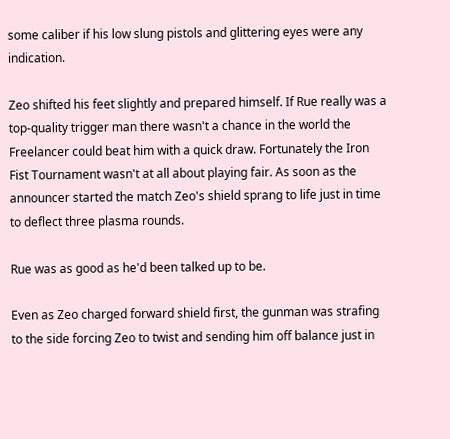some caliber if his low slung pistols and glittering eyes were any indication.

Zeo shifted his feet slightly and prepared himself. If Rue really was a top-quality trigger man there wasn't a chance in the world the Freelancer could beat him with a quick draw. Fortunately the Iron Fist Tournament wasn't at all about playing fair. As soon as the announcer started the match Zeo's shield sprang to life just in time to deflect three plasma rounds.

Rue was as good as he'd been talked up to be.

Even as Zeo charged forward shield first, the gunman was strafing to the side forcing Zeo to twist and sending him off balance just in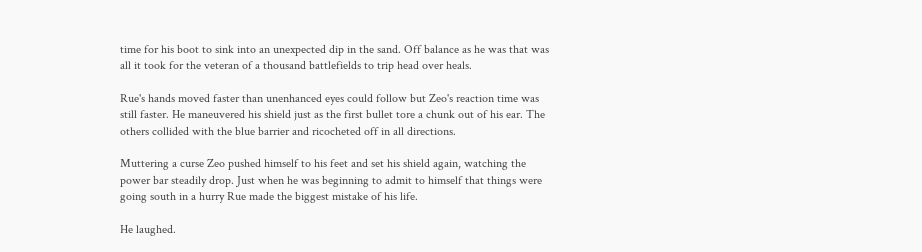time for his boot to sink into an unexpected dip in the sand. Off balance as he was that was all it took for the veteran of a thousand battlefields to trip head over heals.

Rue's hands moved faster than unenhanced eyes could follow but Zeo's reaction time was still faster. He maneuvered his shield just as the first bullet tore a chunk out of his ear. The others collided with the blue barrier and ricocheted off in all directions.

Muttering a curse Zeo pushed himself to his feet and set his shield again, watching the power bar steadily drop. Just when he was beginning to admit to himself that things were going south in a hurry Rue made the biggest mistake of his life.

He laughed.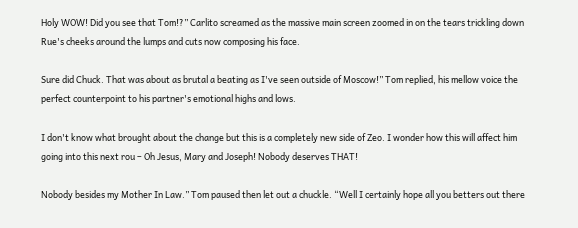Holy WOW! Did you see that Tom!?” Carlito screamed as the massive main screen zoomed in on the tears trickling down Rue's cheeks around the lumps and cuts now composing his face.

Sure did Chuck. That was about as brutal a beating as I've seen outside of Moscow!” Tom replied, his mellow voice the perfect counterpoint to his partner's emotional highs and lows.

I don't know what brought about the change but this is a completely new side of Zeo. I wonder how this will affect him going into this next rou – Oh Jesus, Mary and Joseph! Nobody deserves THAT!

Nobody besides my Mother In Law.” Tom paused then let out a chuckle. “Well I certainly hope all you betters out there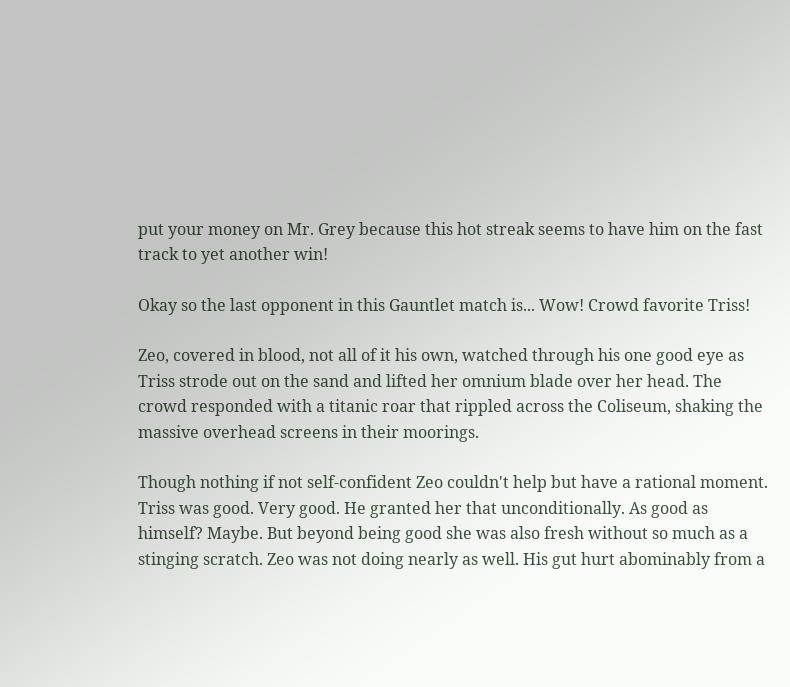put your money on Mr. Grey because this hot streak seems to have him on the fast track to yet another win!

Okay so the last opponent in this Gauntlet match is... Wow! Crowd favorite Triss!

Zeo, covered in blood, not all of it his own, watched through his one good eye as Triss strode out on the sand and lifted her omnium blade over her head. The crowd responded with a titanic roar that rippled across the Coliseum, shaking the massive overhead screens in their moorings.

Though nothing if not self-confident Zeo couldn't help but have a rational moment. Triss was good. Very good. He granted her that unconditionally. As good as himself? Maybe. But beyond being good she was also fresh without so much as a stinging scratch. Zeo was not doing nearly as well. His gut hurt abominably from a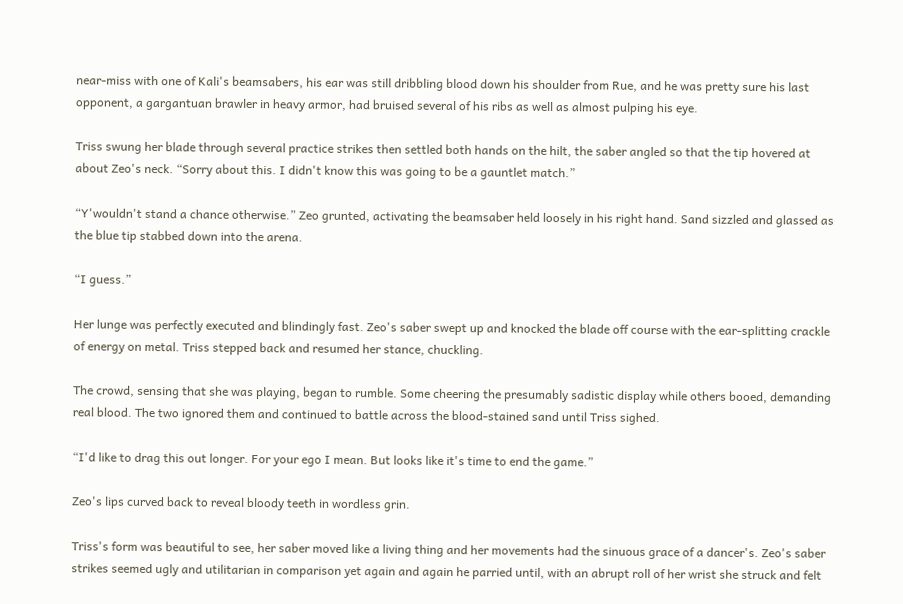near-miss with one of Kali's beamsabers, his ear was still dribbling blood down his shoulder from Rue, and he was pretty sure his last opponent, a gargantuan brawler in heavy armor, had bruised several of his ribs as well as almost pulping his eye.

Triss swung her blade through several practice strikes then settled both hands on the hilt, the saber angled so that the tip hovered at about Zeo's neck. “Sorry about this. I didn't know this was going to be a gauntlet match.”

“Y'wouldn't stand a chance otherwise.” Zeo grunted, activating the beamsaber held loosely in his right hand. Sand sizzled and glassed as the blue tip stabbed down into the arena.

“I guess.”

Her lunge was perfectly executed and blindingly fast. Zeo's saber swept up and knocked the blade off course with the ear-splitting crackle of energy on metal. Triss stepped back and resumed her stance, chuckling.

The crowd, sensing that she was playing, began to rumble. Some cheering the presumably sadistic display while others booed, demanding real blood. The two ignored them and continued to battle across the blood-stained sand until Triss sighed.

“I'd like to drag this out longer. For your ego I mean. But looks like it's time to end the game.”

Zeo's lips curved back to reveal bloody teeth in wordless grin.

Triss's form was beautiful to see, her saber moved like a living thing and her movements had the sinuous grace of a dancer's. Zeo's saber strikes seemed ugly and utilitarian in comparison yet again and again he parried until, with an abrupt roll of her wrist she struck and felt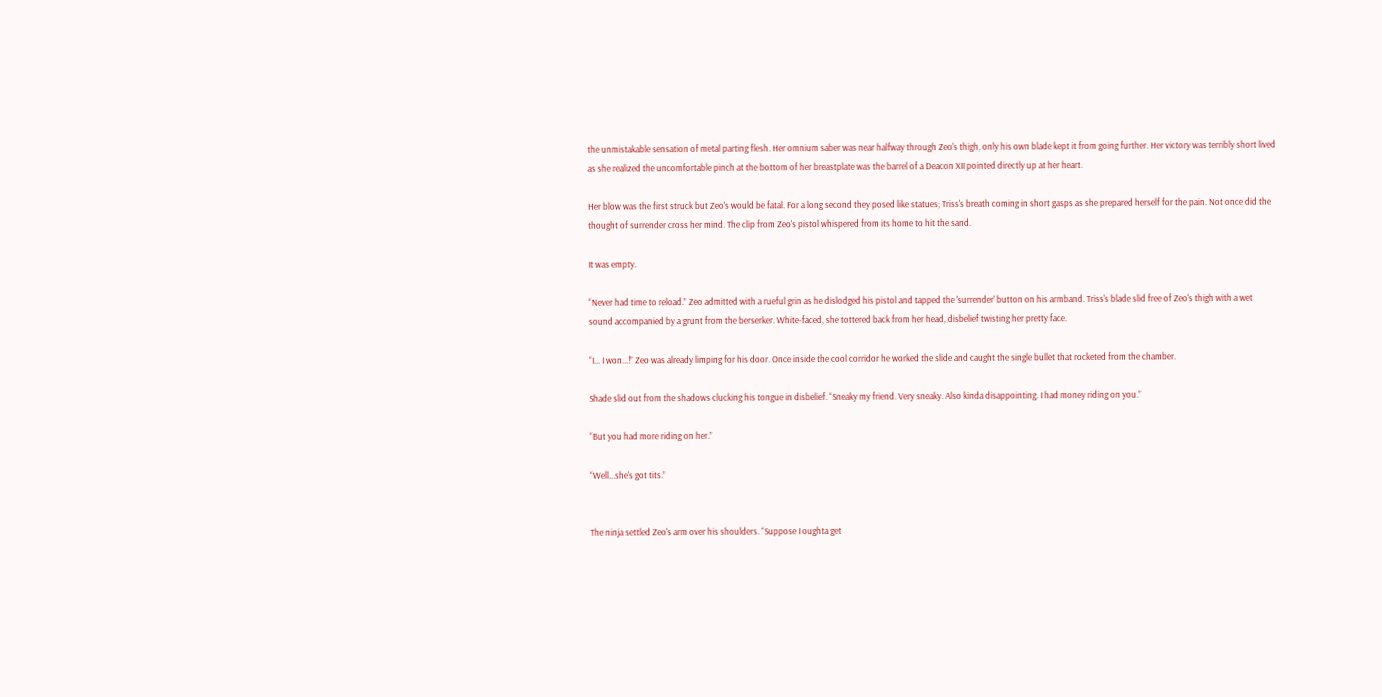the unmistakable sensation of metal parting flesh. Her omnium saber was near halfway through Zeo's thigh, only his own blade kept it from going further. Her victory was terribly short lived as she realized the uncomfortable pinch at the bottom of her breastplate was the barrel of a Deacon XII pointed directly up at her heart.

Her blow was the first struck but Zeo's would be fatal. For a long second they posed like statues; Triss's breath coming in short gasps as she prepared herself for the pain. Not once did the thought of surrender cross her mind. The clip from Zeo's pistol whispered from its home to hit the sand.

It was empty.

“Never had time to reload.” Zeo admitted with a rueful grin as he dislodged his pistol and tapped the 'surrender' button on his armband. Triss's blade slid free of Zeo's thigh with a wet sound accompanied by a grunt from the berserker. White-faced, she tottered back from her head, disbelief twisting her pretty face.

“I... I won...!” Zeo was already limping for his door. Once inside the cool corridor he worked the slide and caught the single bullet that rocketed from the chamber.

Shade slid out from the shadows clucking his tongue in disbelief. “Sneaky my friend. Very sneaky. Also kinda disappointing. I had money riding on you.”

“But you had more riding on her.”

“Well...she's got tits.”


The ninja settled Zeo's arm over his shoulders. “Suppose I oughta get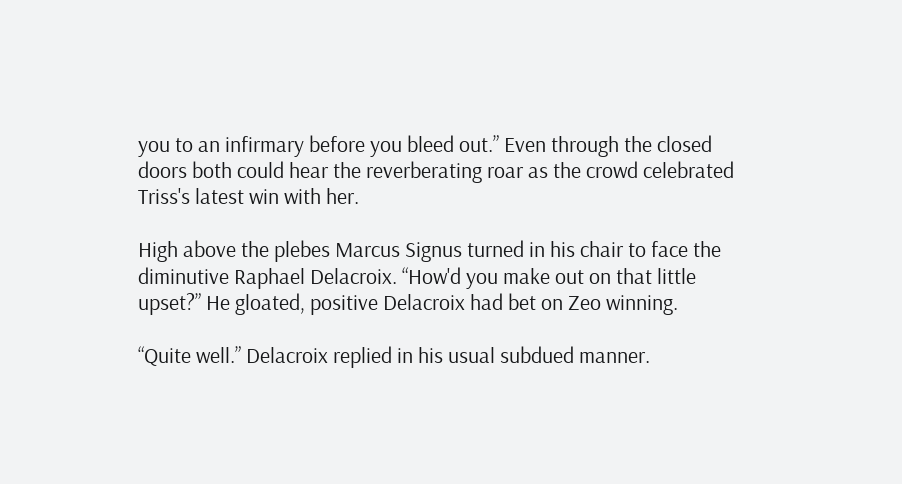you to an infirmary before you bleed out.” Even through the closed doors both could hear the reverberating roar as the crowd celebrated Triss's latest win with her.

High above the plebes Marcus Signus turned in his chair to face the diminutive Raphael Delacroix. “How'd you make out on that little upset?” He gloated, positive Delacroix had bet on Zeo winning.

“Quite well.” Delacroix replied in his usual subdued manner.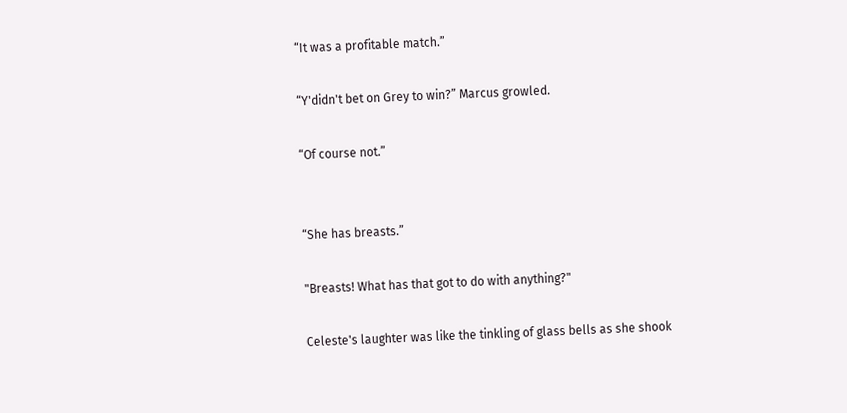“It was a profitable match.”

“Y'didn't bet on Grey to win?” Marcus growled.

“Of course not.”


“She has breasts.”

"Breasts! What has that got to do with anything?"

Celeste's laughter was like the tinkling of glass bells as she shook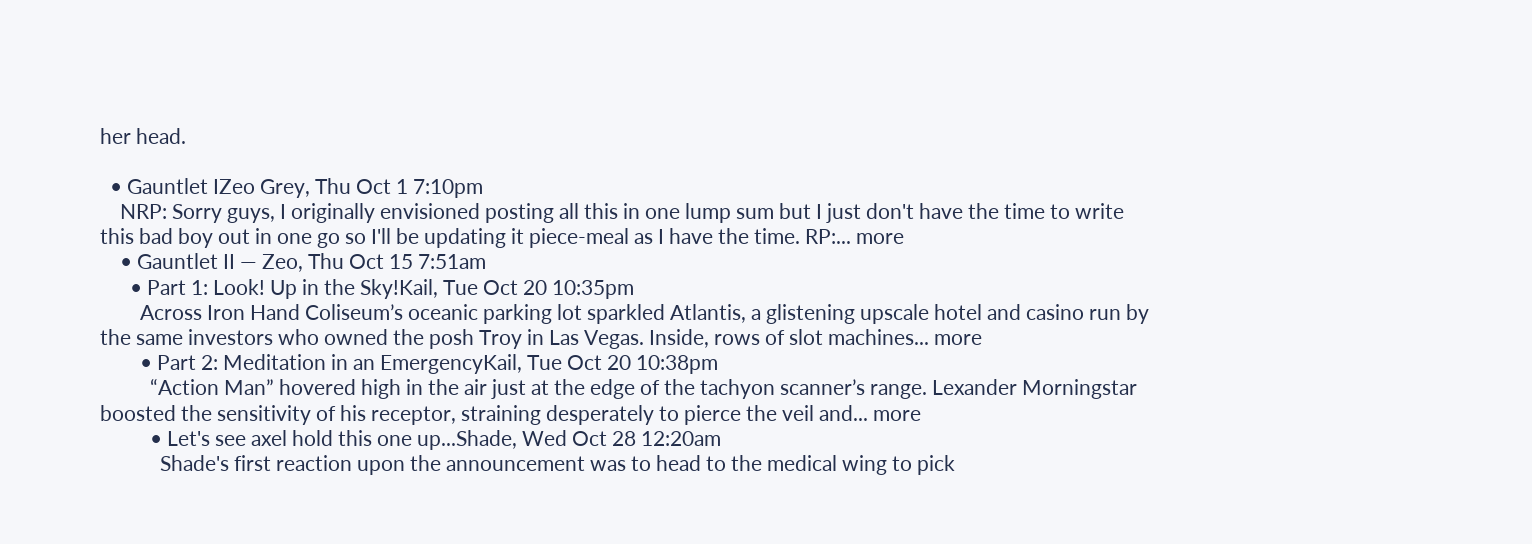her head.

  • Gauntlet IZeo Grey, Thu Oct 1 7:10pm
    NRP: Sorry guys, I originally envisioned posting all this in one lump sum but I just don't have the time to write this bad boy out in one go so I'll be updating it piece-meal as I have the time. RP:... more
    • Gauntlet II — Zeo, Thu Oct 15 7:51am
      • Part 1: Look! Up in the Sky!Kail, Tue Oct 20 10:35pm
        Across Iron Hand Coliseum’s oceanic parking lot sparkled Atlantis, a glistening upscale hotel and casino run by the same investors who owned the posh Troy in Las Vegas. Inside, rows of slot machines... more
        • Part 2: Meditation in an EmergencyKail, Tue Oct 20 10:38pm
          “Action Man” hovered high in the air just at the edge of the tachyon scanner’s range. Lexander Morningstar boosted the sensitivity of his receptor, straining desperately to pierce the veil and... more
          • Let's see axel hold this one up...Shade, Wed Oct 28 12:20am
            Shade's first reaction upon the announcement was to head to the medical wing to pick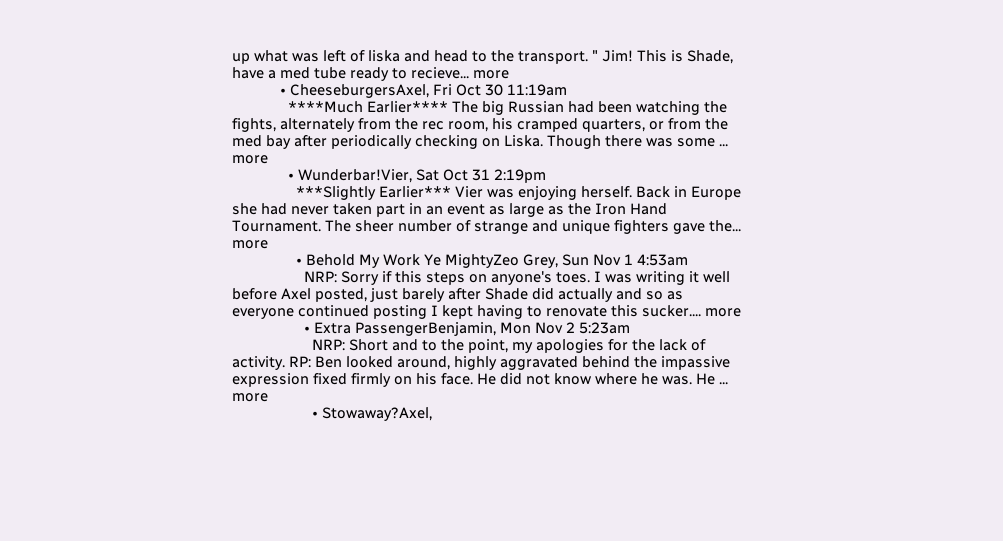up what was left of liska and head to the transport. " Jim! This is Shade, have a med tube ready to recieve... more
            • CheeseburgersAxel, Fri Oct 30 11:19am
              ****Much Earlier**** The big Russian had been watching the fights, alternately from the rec room, his cramped quarters, or from the med bay after periodically checking on Liska. Though there was some ... more
              • Wunderbar!Vier, Sat Oct 31 2:19pm
                ***Slightly Earlier*** Vier was enjoying herself. Back in Europe she had never taken part in an event as large as the Iron Hand Tournament. The sheer number of strange and unique fighters gave the... more
                • Behold My Work Ye MightyZeo Grey, Sun Nov 1 4:53am
                  NRP: Sorry if this steps on anyone's toes. I was writing it well before Axel posted, just barely after Shade did actually and so as everyone continued posting I kept having to renovate this sucker.... more
                  • Extra PassengerBenjamin, Mon Nov 2 5:23am
                    NRP: Short and to the point, my apologies for the lack of activity. RP: Ben looked around, highly aggravated behind the impassive expression fixed firmly on his face. He did not know where he was. He ... more
                    • Stowaway?Axel,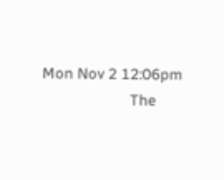Mon Nov 2 12:06pm
                      The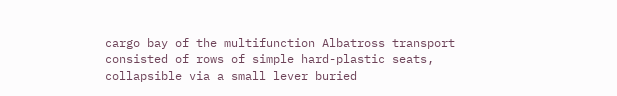cargo bay of the multifunction Albatross transport consisted of rows of simple hard-plastic seats, collapsible via a small lever buried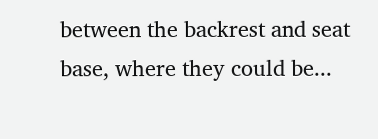between the backrest and seat base, where they could be...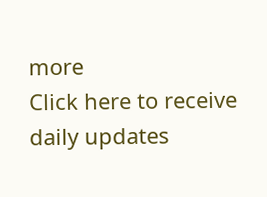more
Click here to receive daily updates